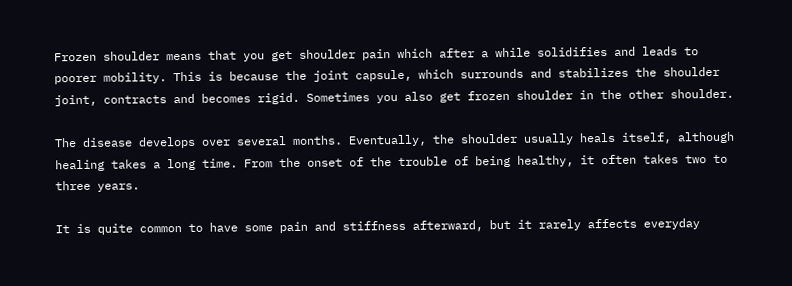Frozen shoulder means that you get shoulder pain which after a while solidifies and leads to poorer mobility. This is because the joint capsule, which surrounds and stabilizes the shoulder joint, contracts and becomes rigid. Sometimes you also get frozen shoulder in the other shoulder.

The disease develops over several months. Eventually, the shoulder usually heals itself, although healing takes a long time. From the onset of the trouble of being healthy, it often takes two to three years.

It is quite common to have some pain and stiffness afterward, but it rarely affects everyday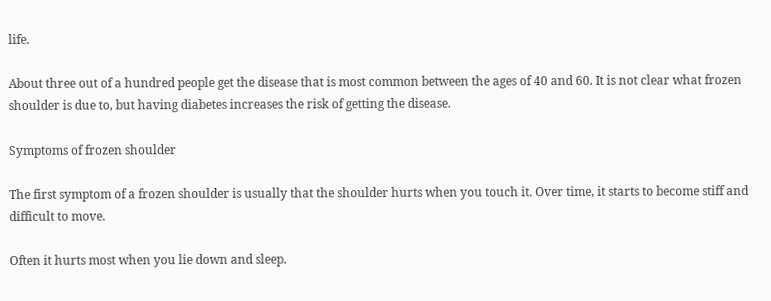life.

About three out of a hundred people get the disease that is most common between the ages of 40 and 60. It is not clear what frozen shoulder is due to, but having diabetes increases the risk of getting the disease.

Symptoms of frozen shoulder

The first symptom of a frozen shoulder is usually that the shoulder hurts when you touch it. Over time, it starts to become stiff and difficult to move.

Often it hurts most when you lie down and sleep.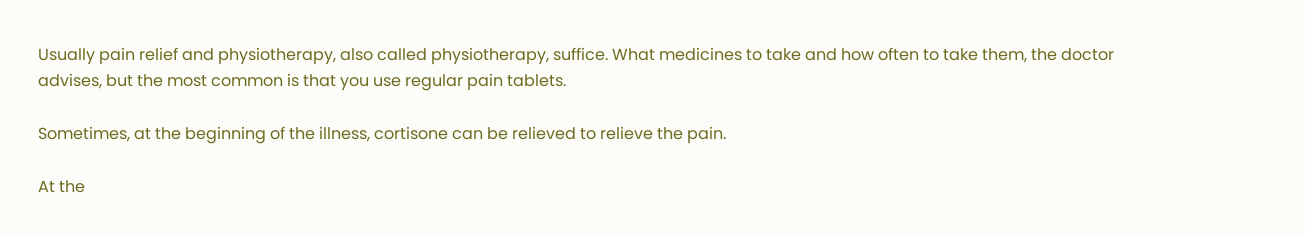Usually pain relief and physiotherapy, also called physiotherapy, suffice. What medicines to take and how often to take them, the doctor advises, but the most common is that you use regular pain tablets.

Sometimes, at the beginning of the illness, cortisone can be relieved to relieve the pain.

At the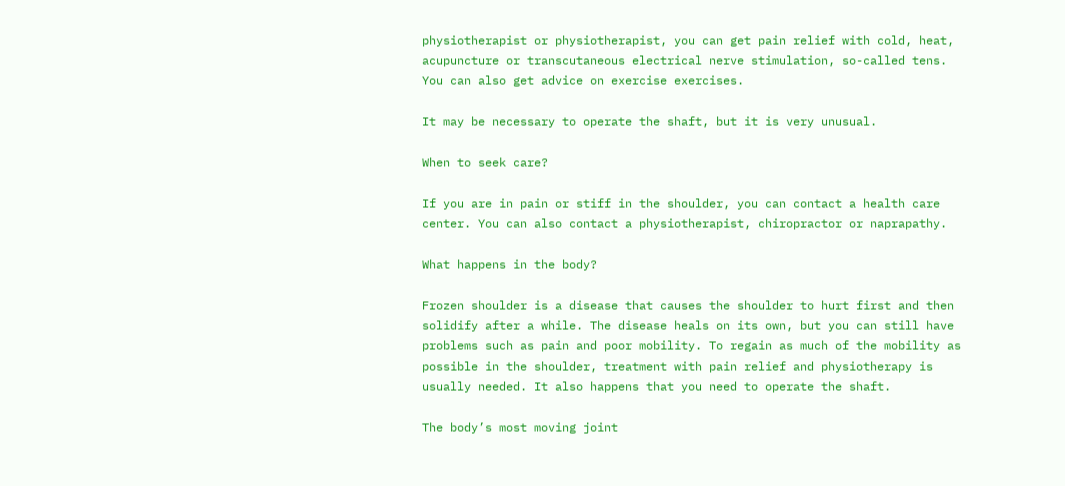physiotherapist or physiotherapist, you can get pain relief with cold, heat, acupuncture or transcutaneous electrical nerve stimulation, so-called tens. You can also get advice on exercise exercises.

It may be necessary to operate the shaft, but it is very unusual.

When to seek care?

If you are in pain or stiff in the shoulder, you can contact a health care center. You can also contact a physiotherapist, chiropractor or naprapathy.

What happens in the body?

Frozen shoulder is a disease that causes the shoulder to hurt first and then solidify after a while. The disease heals on its own, but you can still have problems such as pain and poor mobility. To regain as much of the mobility as possible in the shoulder, treatment with pain relief and physiotherapy is usually needed. It also happens that you need to operate the shaft.

The body’s most moving joint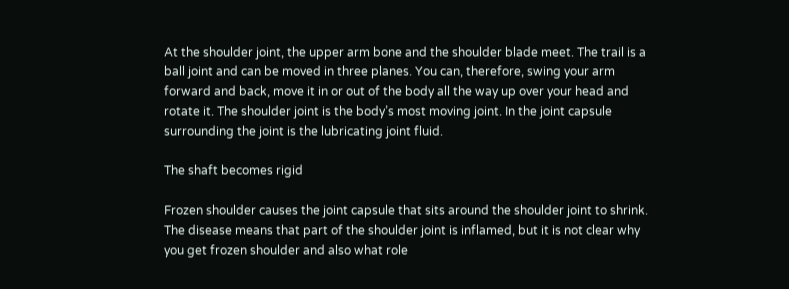At the shoulder joint, the upper arm bone and the shoulder blade meet. The trail is a ball joint and can be moved in three planes. You can, therefore, swing your arm forward and back, move it in or out of the body all the way up over your head and rotate it. The shoulder joint is the body’s most moving joint. In the joint capsule surrounding the joint is the lubricating joint fluid.

The shaft becomes rigid

Frozen shoulder causes the joint capsule that sits around the shoulder joint to shrink. The disease means that part of the shoulder joint is inflamed, but it is not clear why you get frozen shoulder and also what role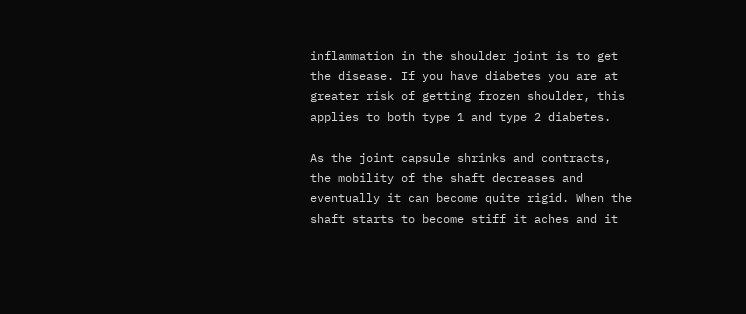inflammation in the shoulder joint is to get the disease. If you have diabetes you are at greater risk of getting frozen shoulder, this applies to both type 1 and type 2 diabetes.

As the joint capsule shrinks and contracts, the mobility of the shaft decreases and eventually it can become quite rigid. When the shaft starts to become stiff it aches and it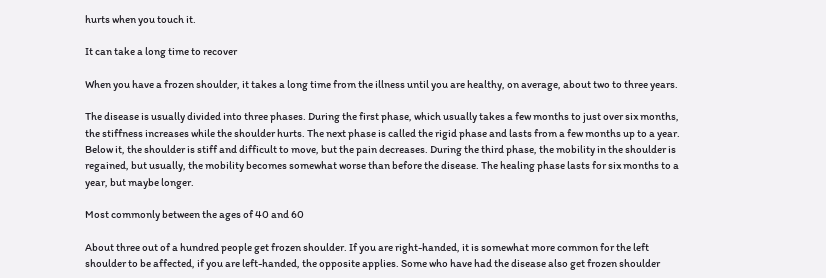hurts when you touch it.

It can take a long time to recover

When you have a frozen shoulder, it takes a long time from the illness until you are healthy, on average, about two to three years.

The disease is usually divided into three phases. During the first phase, which usually takes a few months to just over six months, the stiffness increases while the shoulder hurts. The next phase is called the rigid phase and lasts from a few months up to a year. Below it, the shoulder is stiff and difficult to move, but the pain decreases. During the third phase, the mobility in the shoulder is regained, but usually, the mobility becomes somewhat worse than before the disease. The healing phase lasts for six months to a year, but maybe longer.

Most commonly between the ages of 40 and 60

About three out of a hundred people get frozen shoulder. If you are right-handed, it is somewhat more common for the left shoulder to be affected, if you are left-handed, the opposite applies. Some who have had the disease also get frozen shoulder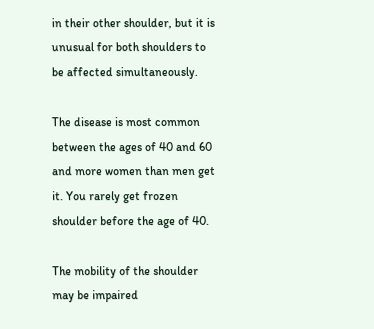in their other shoulder, but it is unusual for both shoulders to be affected simultaneously.

The disease is most common between the ages of 40 and 60 and more women than men get it. You rarely get frozen shoulder before the age of 40.

The mobility of the shoulder may be impaired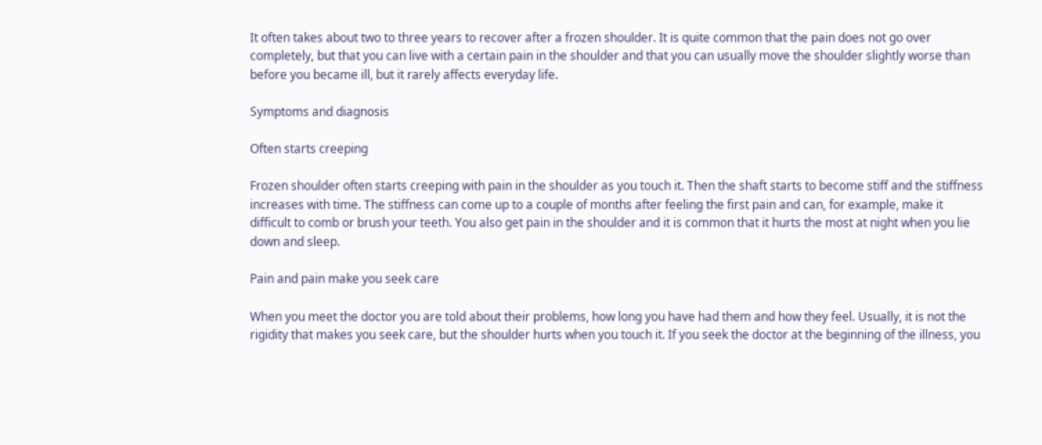It often takes about two to three years to recover after a frozen shoulder. It is quite common that the pain does not go over completely, but that you can live with a certain pain in the shoulder and that you can usually move the shoulder slightly worse than before you became ill, but it rarely affects everyday life.

Symptoms and diagnosis

Often starts creeping

Frozen shoulder often starts creeping with pain in the shoulder as you touch it. Then the shaft starts to become stiff and the stiffness increases with time. The stiffness can come up to a couple of months after feeling the first pain and can, for example, make it difficult to comb or brush your teeth. You also get pain in the shoulder and it is common that it hurts the most at night when you lie down and sleep.

Pain and pain make you seek care

When you meet the doctor you are told about their problems, how long you have had them and how they feel. Usually, it is not the rigidity that makes you seek care, but the shoulder hurts when you touch it. If you seek the doctor at the beginning of the illness, you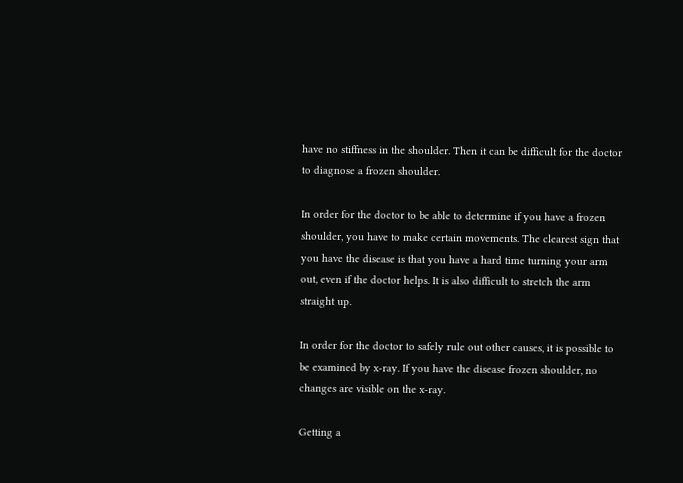have no stiffness in the shoulder. Then it can be difficult for the doctor to diagnose a frozen shoulder.

In order for the doctor to be able to determine if you have a frozen shoulder, you have to make certain movements. The clearest sign that you have the disease is that you have a hard time turning your arm out, even if the doctor helps. It is also difficult to stretch the arm straight up.

In order for the doctor to safely rule out other causes, it is possible to be examined by x-ray. If you have the disease frozen shoulder, no changes are visible on the x-ray.

Getting a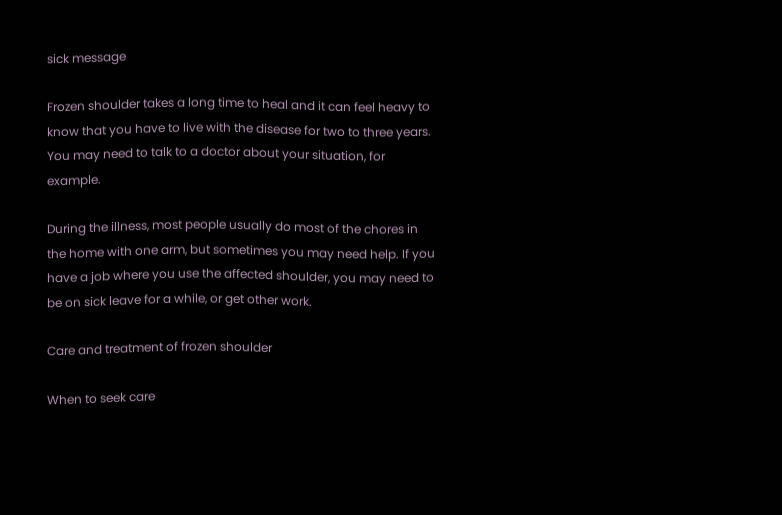sick message

Frozen shoulder takes a long time to heal and it can feel heavy to know that you have to live with the disease for two to three years. You may need to talk to a doctor about your situation, for example.

During the illness, most people usually do most of the chores in the home with one arm, but sometimes you may need help. If you have a job where you use the affected shoulder, you may need to be on sick leave for a while, or get other work.

Care and treatment of frozen shoulder

When to seek care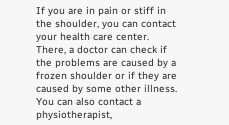If you are in pain or stiff in the shoulder, you can contact your health care center. There, a doctor can check if the problems are caused by a frozen shoulder or if they are caused by some other illness. You can also contact a physiotherapist,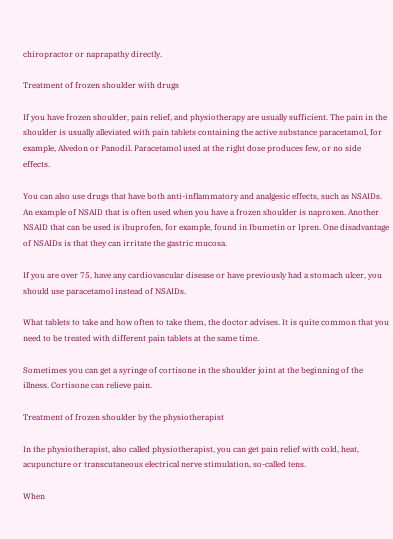chiropractor or naprapathy directly.

Treatment of frozen shoulder with drugs

If you have frozen shoulder, pain relief, and physiotherapy are usually sufficient. The pain in the shoulder is usually alleviated with pain tablets containing the active substance paracetamol, for example, Alvedon or Panodil. Paracetamol used at the right dose produces few, or no side effects.

You can also use drugs that have both anti-inflammatory and analgesic effects, such as NSAIDs. An example of NSAID that is often used when you have a frozen shoulder is naproxen. Another NSAID that can be used is ibuprofen, for example, found in Ibumetin or Ipren. One disadvantage of NSAIDs is that they can irritate the gastric mucosa.

If you are over 75, have any cardiovascular disease or have previously had a stomach ulcer, you should use paracetamol instead of NSAIDs.

What tablets to take and how often to take them, the doctor advises. It is quite common that you need to be treated with different pain tablets at the same time.

Sometimes you can get a syringe of cortisone in the shoulder joint at the beginning of the illness. Cortisone can relieve pain.

Treatment of frozen shoulder by the physiotherapist

In the physiotherapist, also called physiotherapist, you can get pain relief with cold, heat, acupuncture or transcutaneous electrical nerve stimulation, so-called tens.

When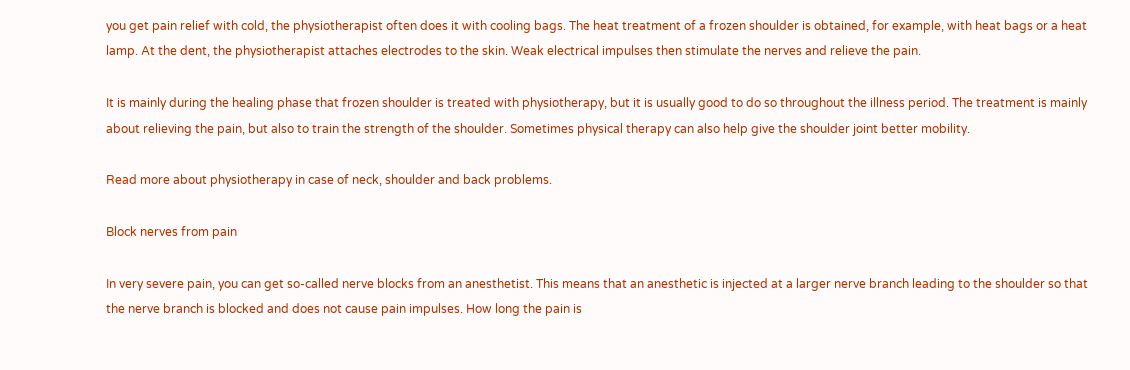you get pain relief with cold, the physiotherapist often does it with cooling bags. The heat treatment of a frozen shoulder is obtained, for example, with heat bags or a heat lamp. At the dent, the physiotherapist attaches electrodes to the skin. Weak electrical impulses then stimulate the nerves and relieve the pain.

It is mainly during the healing phase that frozen shoulder is treated with physiotherapy, but it is usually good to do so throughout the illness period. The treatment is mainly about relieving the pain, but also to train the strength of the shoulder. Sometimes physical therapy can also help give the shoulder joint better mobility.

Read more about physiotherapy in case of neck, shoulder and back problems.

Block nerves from pain

In very severe pain, you can get so-called nerve blocks from an anesthetist. This means that an anesthetic is injected at a larger nerve branch leading to the shoulder so that the nerve branch is blocked and does not cause pain impulses. How long the pain is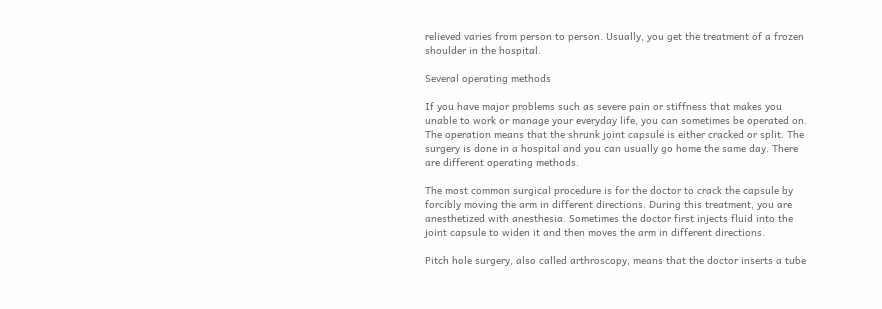relieved varies from person to person. Usually, you get the treatment of a frozen shoulder in the hospital.

Several operating methods

If you have major problems such as severe pain or stiffness that makes you unable to work or manage your everyday life, you can sometimes be operated on. The operation means that the shrunk joint capsule is either cracked or split. The surgery is done in a hospital and you can usually go home the same day. There are different operating methods.

The most common surgical procedure is for the doctor to crack the capsule by forcibly moving the arm in different directions. During this treatment, you are anesthetized with anesthesia. Sometimes the doctor first injects fluid into the joint capsule to widen it and then moves the arm in different directions.

Pitch hole surgery, also called arthroscopy, means that the doctor inserts a tube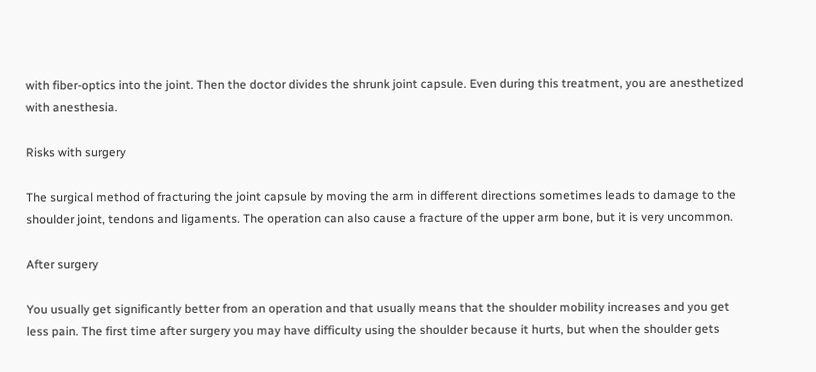with fiber-optics into the joint. Then the doctor divides the shrunk joint capsule. Even during this treatment, you are anesthetized with anesthesia.

Risks with surgery

The surgical method of fracturing the joint capsule by moving the arm in different directions sometimes leads to damage to the shoulder joint, tendons and ligaments. The operation can also cause a fracture of the upper arm bone, but it is very uncommon.

After surgery

You usually get significantly better from an operation and that usually means that the shoulder mobility increases and you get less pain. The first time after surgery you may have difficulty using the shoulder because it hurts, but when the shoulder gets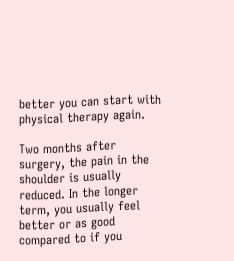better you can start with physical therapy again.

Two months after surgery, the pain in the shoulder is usually reduced. In the longer term, you usually feel better or as good compared to if you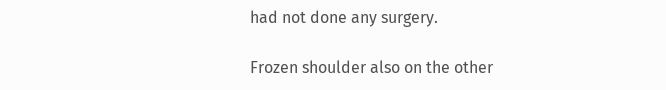had not done any surgery.

Frozen shoulder also on the other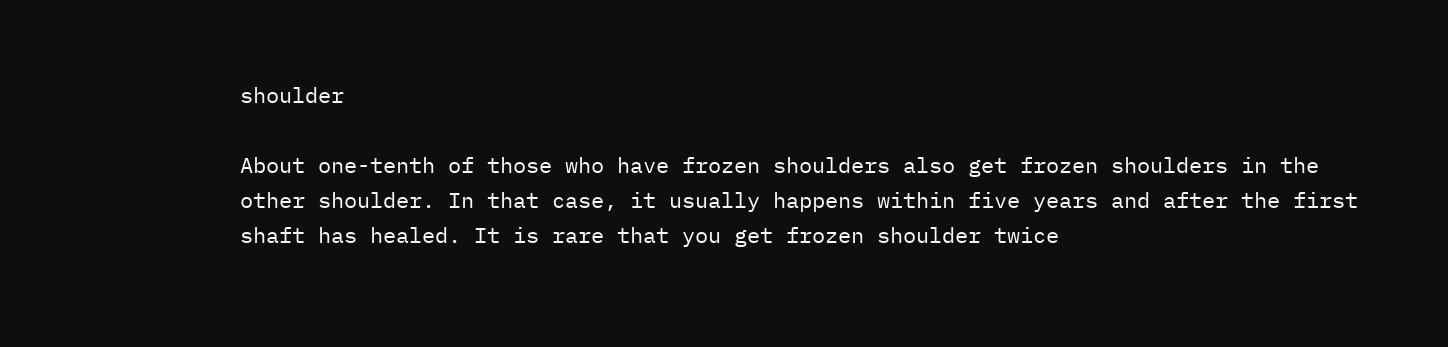shoulder

About one-tenth of those who have frozen shoulders also get frozen shoulders in the other shoulder. In that case, it usually happens within five years and after the first shaft has healed. It is rare that you get frozen shoulder twice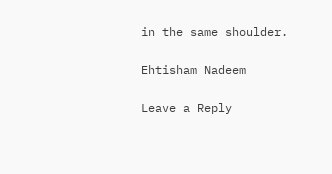in the same shoulder.

Ehtisham Nadeem

Leave a Reply